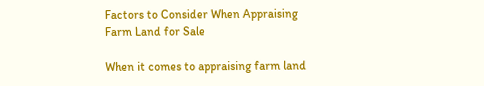Factors to Consider When Appraising Farm Land for Sale

When it comes to appraising farm land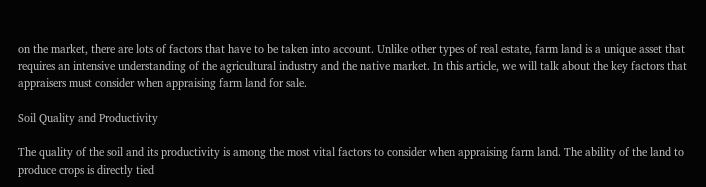on the market, there are lots of factors that have to be taken into account. Unlike other types of real estate, farm land is a unique asset that requires an intensive understanding of the agricultural industry and the native market. In this article, we will talk about the key factors that appraisers must consider when appraising farm land for sale.

Soil Quality and Productivity

The quality of the soil and its productivity is among the most vital factors to consider when appraising farm land. The ability of the land to produce crops is directly tied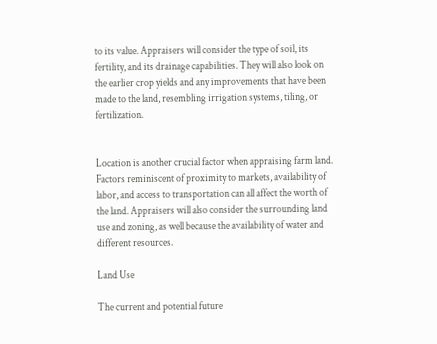to its value. Appraisers will consider the type of soil, its fertility, and its drainage capabilities. They will also look on the earlier crop yields and any improvements that have been made to the land, resembling irrigation systems, tiling, or fertilization.


Location is another crucial factor when appraising farm land. Factors reminiscent of proximity to markets, availability of labor, and access to transportation can all affect the worth of the land. Appraisers will also consider the surrounding land use and zoning, as well because the availability of water and different resources.

Land Use

The current and potential future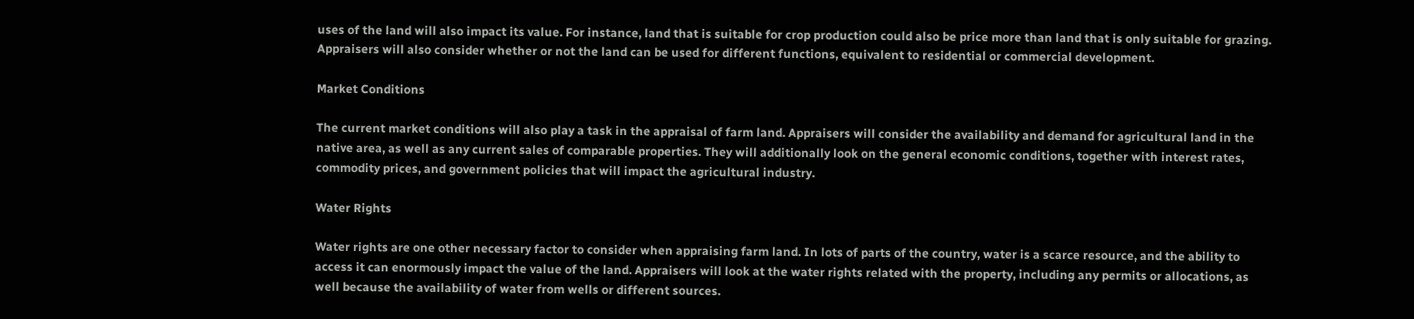uses of the land will also impact its value. For instance, land that is suitable for crop production could also be price more than land that is only suitable for grazing. Appraisers will also consider whether or not the land can be used for different functions, equivalent to residential or commercial development.

Market Conditions

The current market conditions will also play a task in the appraisal of farm land. Appraisers will consider the availability and demand for agricultural land in the native area, as well as any current sales of comparable properties. They will additionally look on the general economic conditions, together with interest rates, commodity prices, and government policies that will impact the agricultural industry.

Water Rights

Water rights are one other necessary factor to consider when appraising farm land. In lots of parts of the country, water is a scarce resource, and the ability to access it can enormously impact the value of the land. Appraisers will look at the water rights related with the property, including any permits or allocations, as well because the availability of water from wells or different sources.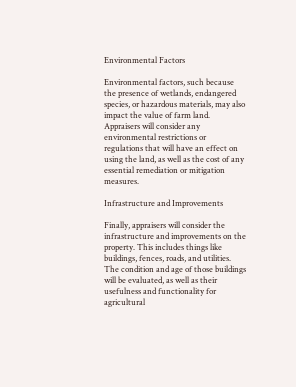Environmental Factors

Environmental factors, such because the presence of wetlands, endangered species, or hazardous materials, may also impact the value of farm land. Appraisers will consider any environmental restrictions or regulations that will have an effect on using the land, as well as the cost of any essential remediation or mitigation measures.

Infrastructure and Improvements

Finally, appraisers will consider the infrastructure and improvements on the property. This includes things like buildings, fences, roads, and utilities. The condition and age of those buildings will be evaluated, as well as their usefulness and functionality for agricultural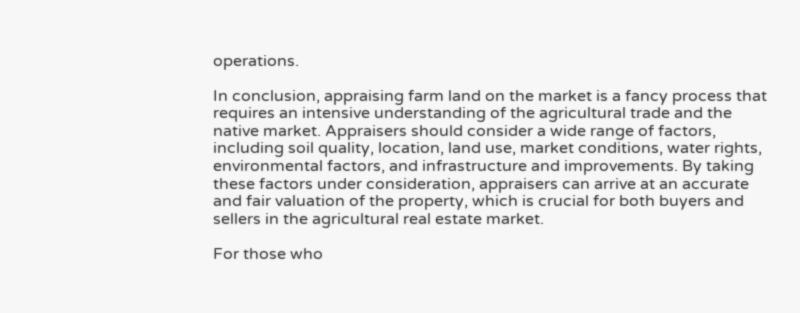operations.

In conclusion, appraising farm land on the market is a fancy process that requires an intensive understanding of the agricultural trade and the native market. Appraisers should consider a wide range of factors, including soil quality, location, land use, market conditions, water rights, environmental factors, and infrastructure and improvements. By taking these factors under consideration, appraisers can arrive at an accurate and fair valuation of the property, which is crucial for both buyers and sellers in the agricultural real estate market.

For those who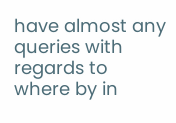have almost any queries with regards to where by in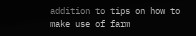addition to tips on how to make use of farm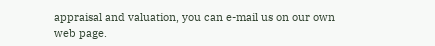appraisal and valuation, you can e-mail us on our own web page.